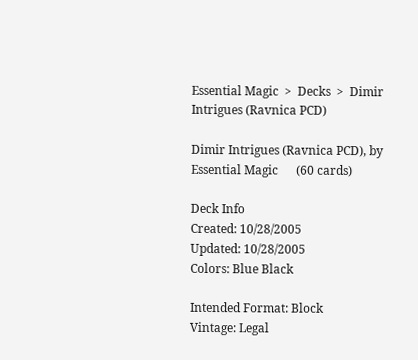Essential Magic  >  Decks  >  Dimir Intrigues (Ravnica PCD)

Dimir Intrigues (Ravnica PCD), by Essential Magic      (60 cards)

Deck Info
Created: 10/28/2005
Updated: 10/28/2005
Colors: Blue Black

Intended Format: Block
Vintage: Legal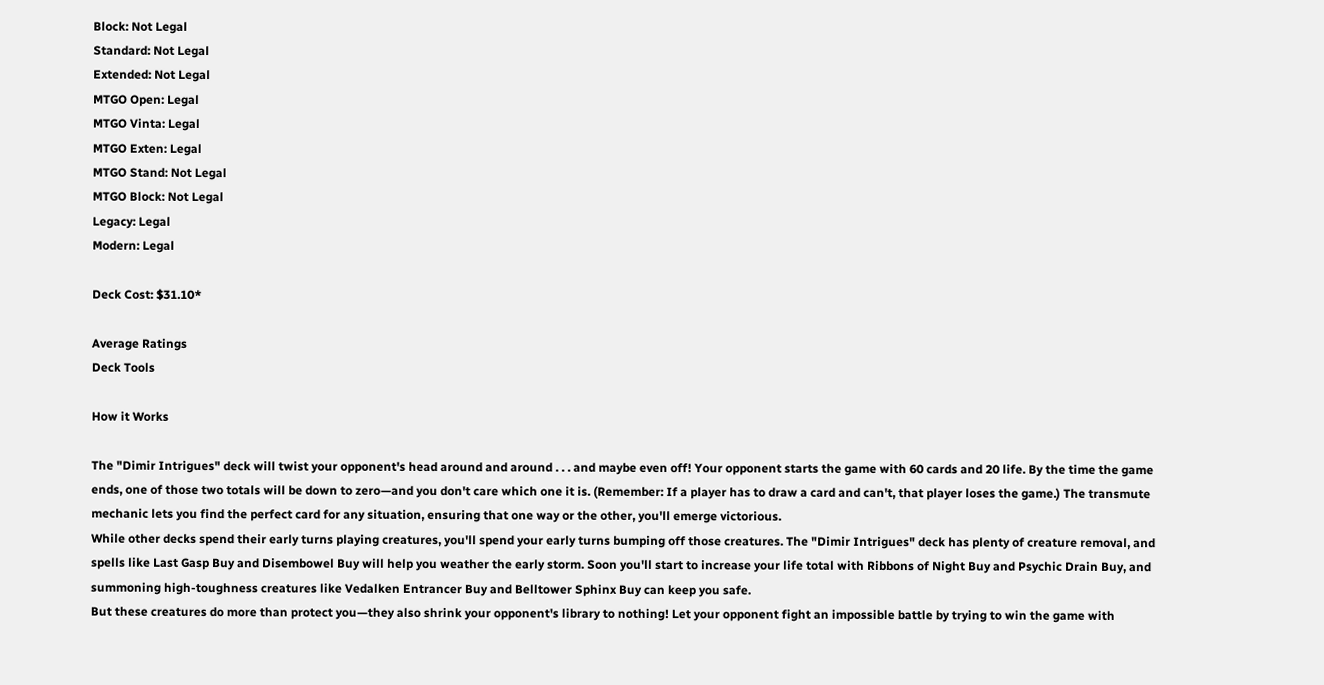Block: Not Legal
Standard: Not Legal
Extended: Not Legal
MTGO Open: Legal
MTGO Vinta: Legal
MTGO Exten: Legal
MTGO Stand: Not Legal
MTGO Block: Not Legal
Legacy: Legal
Modern: Legal

Deck Cost: $31.10*

Average Ratings
Deck Tools

How it Works

The "Dimir Intrigues" deck will twist your opponent's head around and around . . . and maybe even off! Your opponent starts the game with 60 cards and 20 life. By the time the game ends, one of those two totals will be down to zero—and you don't care which one it is. (Remember: If a player has to draw a card and can't, that player loses the game.) The transmute mechanic lets you find the perfect card for any situation, ensuring that one way or the other, you'll emerge victorious.
While other decks spend their early turns playing creatures, you'll spend your early turns bumping off those creatures. The "Dimir Intrigues" deck has plenty of creature removal, and spells like Last Gasp Buy and Disembowel Buy will help you weather the early storm. Soon you'll start to increase your life total with Ribbons of Night Buy and Psychic Drain Buy, and summoning high-toughness creatures like Vedalken Entrancer Buy and Belltower Sphinx Buy can keep you safe.
But these creatures do more than protect you—they also shrink your opponent's library to nothing! Let your opponent fight an impossible battle by trying to win the game with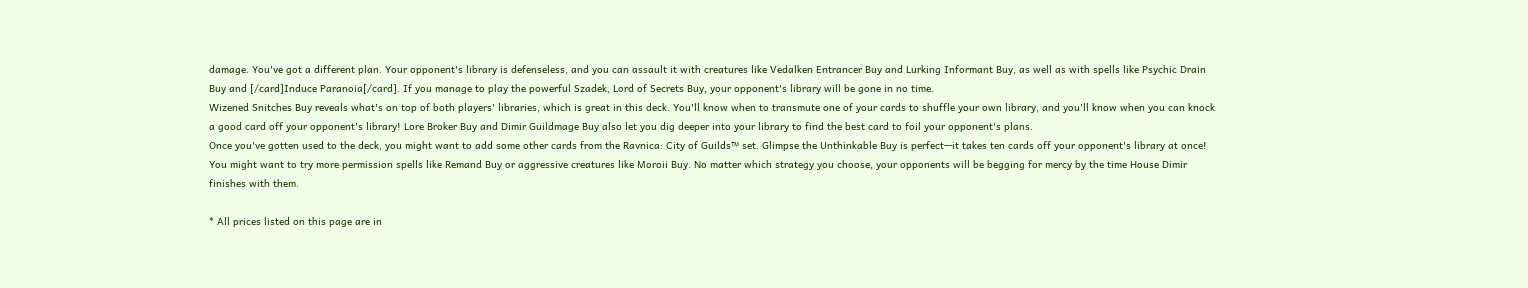damage. You've got a different plan. Your opponent's library is defenseless, and you can assault it with creatures like Vedalken Entrancer Buy and Lurking Informant Buy, as well as with spells like Psychic Drain Buy and [/card]Induce Paranoia[/card]. If you manage to play the powerful Szadek, Lord of Secrets Buy, your opponent's library will be gone in no time.
Wizened Snitches Buy reveals what's on top of both players' libraries, which is great in this deck. You'll know when to transmute one of your cards to shuffle your own library, and you'll know when you can knock a good card off your opponent's library! Lore Broker Buy and Dimir Guildmage Buy also let you dig deeper into your library to find the best card to foil your opponent's plans.
Once you've gotten used to the deck, you might want to add some other cards from the Ravnica: City of Guilds™ set. Glimpse the Unthinkable Buy is perfect—it takes ten cards off your opponent's library at once! You might want to try more permission spells like Remand Buy or aggressive creatures like Moroii Buy. No matter which strategy you choose, your opponents will be begging for mercy by the time House Dimir finishes with them.

* All prices listed on this page are in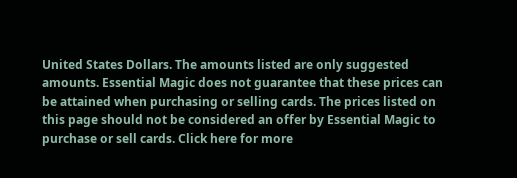United States Dollars. The amounts listed are only suggested amounts. Essential Magic does not guarantee that these prices can be attained when purchasing or selling cards. The prices listed on this page should not be considered an offer by Essential Magic to purchase or sell cards. Click here for more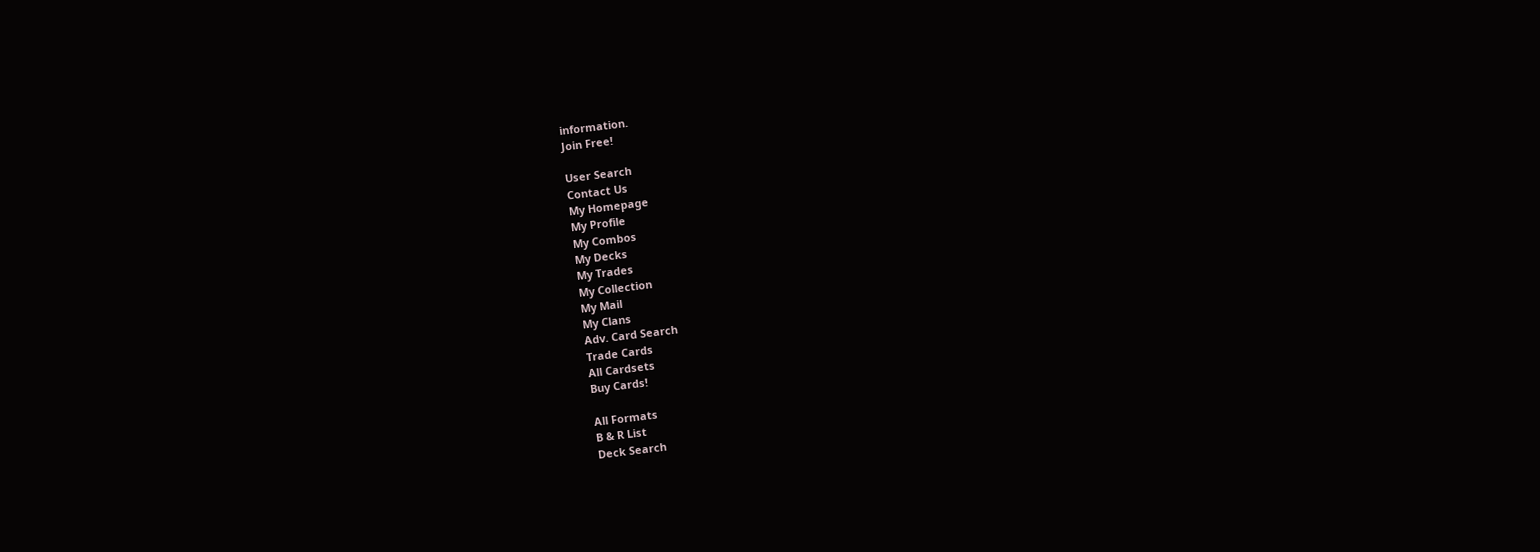information.
Join Free!

User Search
Contact Us
My Homepage
My Profile
My Combos
My Decks
My Trades
My Collection
My Mail
My Clans
Adv. Card Search
Trade Cards
All Cardsets
Buy Cards!

All Formats
B & R List
Deck Search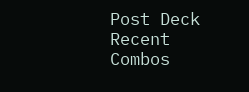Post Deck
Recent Combos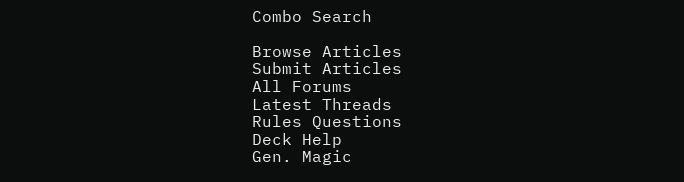Combo Search

Browse Articles
Submit Articles
All Forums
Latest Threads
Rules Questions
Deck Help
Gen. Magic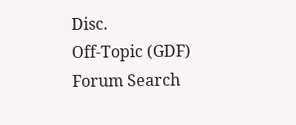Disc.
Off-Topic (GDF)
Forum Search